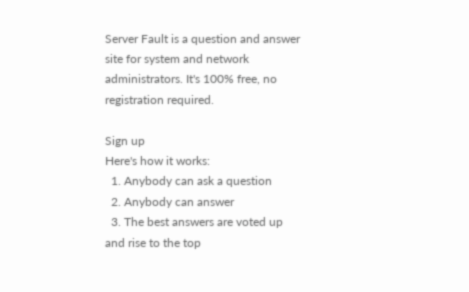Server Fault is a question and answer site for system and network administrators. It's 100% free, no registration required.

Sign up
Here's how it works:
  1. Anybody can ask a question
  2. Anybody can answer
  3. The best answers are voted up and rise to the top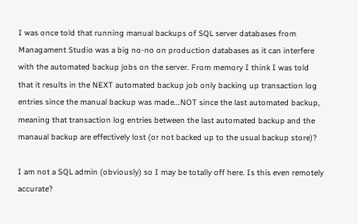I was once told that running manual backups of SQL server databases from Managament Studio was a big no-no on production databases as it can interfere with the automated backup jobs on the server. From memory I think I was told that it results in the NEXT automated backup job only backing up transaction log entries since the manual backup was made...NOT since the last automated backup, meaning that transaction log entries between the last automated backup and the manaual backup are effectively lost (or not backed up to the usual backup store)?

I am not a SQL admin (obviously) so I may be totally off here. Is this even remotely accurate?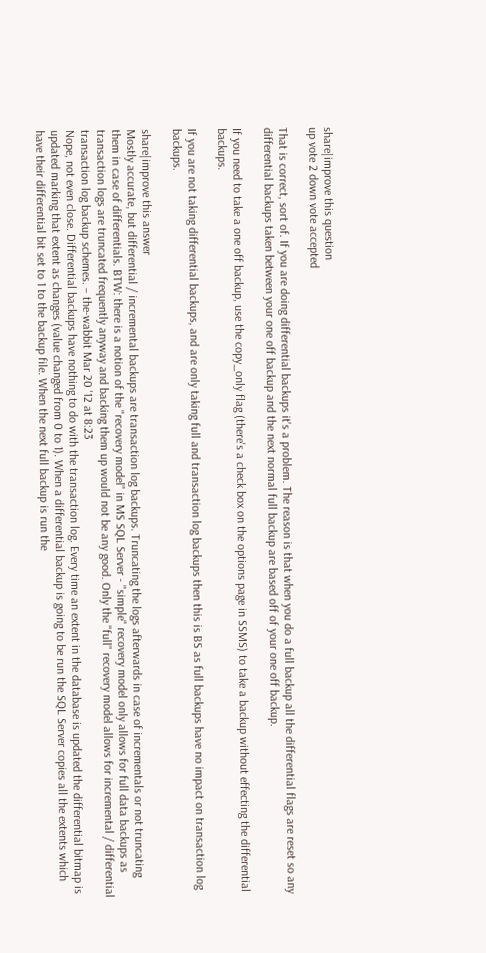share|improve this question
up vote 2 down vote accepted

That is correct, sort of. If you are doing differential backups it's a problem. The reason is that when you do a full backup all the differential flags are reset so any differential backups taken between your one off backup and the next normal full backup are based off of your one off backup.

If you need to take a one off backup, use the copy_only flag (there's a check box on the options page in SSMS) to take a backup without effecting the differential backups.

If you are not taking differential backups, and are only taking full and transaction log backups then this is BS as full backups have no impact on transaction log backups.

share|improve this answer
Mostly accurate, but differential / incremental backups are transaction log backups. Truncating the logs afterwards in case of incrementals or not truncating them in case of differentials. BTW: there is a notion of the "recovery model" in MS SQL Server - "simple" recovery model only allows for full data backups as transaction logs are truncated frequently anyway and backing them up would not be any good. Only the "full" recovery model allows for incremental / differential transaction log backup schemes. – the-wabbit Mar 20 '12 at 8:23
Nope, not even close. Differential backups have nothing to do with the transaction log. Every time an extent in the database is updated the differential bitmap is updated marking that extent as changes (value changed from 0 to 1). When a differential backup is going to be run the SQL Server copies all the extents which have their differential bit set to 1 to the backup file. When the next full backup is run the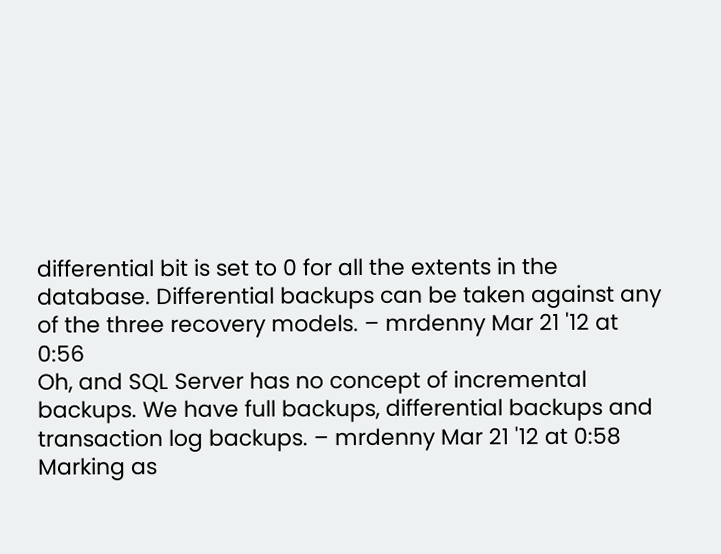differential bit is set to 0 for all the extents in the database. Differential backups can be taken against any of the three recovery models. – mrdenny Mar 21 '12 at 0:56
Oh, and SQL Server has no concept of incremental backups. We have full backups, differential backups and transaction log backups. – mrdenny Mar 21 '12 at 0:58
Marking as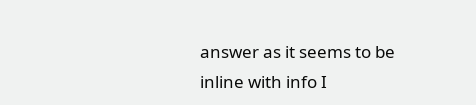answer as it seems to be inline with info I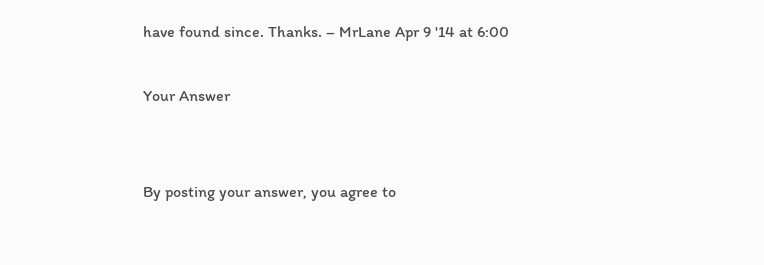have found since. Thanks. – MrLane Apr 9 '14 at 6:00

Your Answer


By posting your answer, you agree to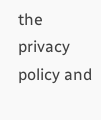the privacy policy and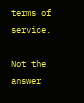terms of service.

Not the answer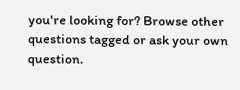you're looking for? Browse other questions tagged or ask your own question.